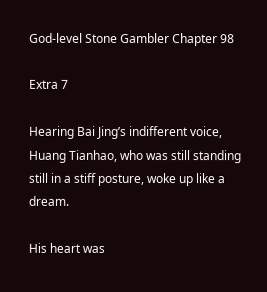God-level Stone Gambler Chapter 98

Extra 7

Hearing Bai Jing’s indifferent voice, Huang Tianhao, who was still standing still in a stiff posture, woke up like a dream.

His heart was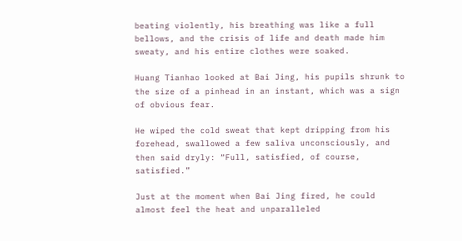beating violently, his breathing was like a full bellows, and the crisis of life and death made him sweaty, and his entire clothes were soaked.

Huang Tianhao looked at Bai Jing, his pupils shrunk to the size of a pinhead in an instant, which was a sign of obvious fear.

He wiped the cold sweat that kept dripping from his forehead, swallowed a few saliva unconsciously, and then said dryly: “Full, satisfied, of course, satisfied.”

Just at the moment when Bai Jing fired, he could almost feel the heat and unparalleled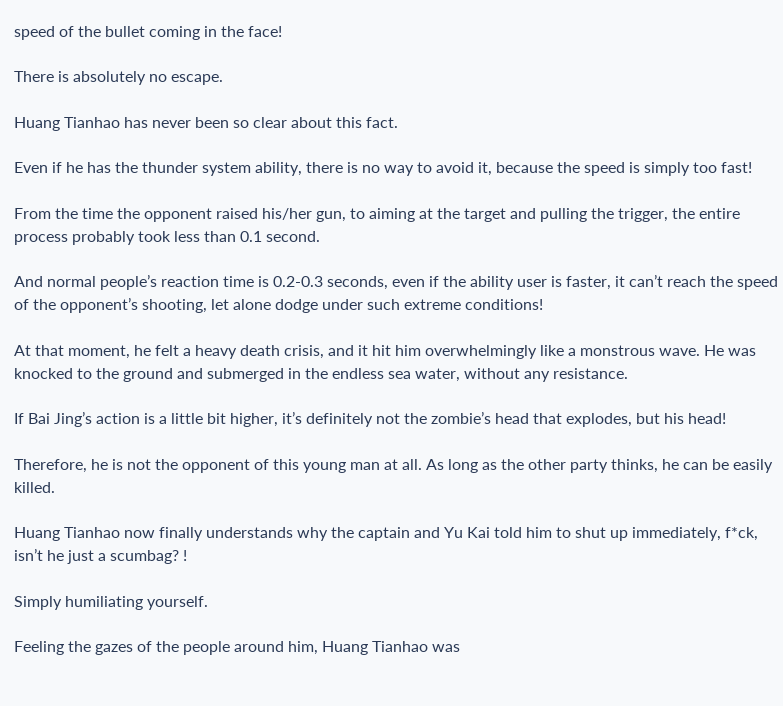speed of the bullet coming in the face!

There is absolutely no escape.

Huang Tianhao has never been so clear about this fact.

Even if he has the thunder system ability, there is no way to avoid it, because the speed is simply too fast!

From the time the opponent raised his/her gun, to aiming at the target and pulling the trigger, the entire process probably took less than 0.1 second.

And normal people’s reaction time is 0.2-0.3 seconds, even if the ability user is faster, it can’t reach the speed of the opponent’s shooting, let alone dodge under such extreme conditions!

At that moment, he felt a heavy death crisis, and it hit him overwhelmingly like a monstrous wave. He was knocked to the ground and submerged in the endless sea water, without any resistance.

If Bai Jing’s action is a little bit higher, it’s definitely not the zombie’s head that explodes, but his head!

Therefore, he is not the opponent of this young man at all. As long as the other party thinks, he can be easily killed.

Huang Tianhao now finally understands why the captain and Yu Kai told him to shut up immediately, f*ck, isn’t he just a scumbag? !

Simply humiliating yourself.

Feeling the gazes of the people around him, Huang Tianhao was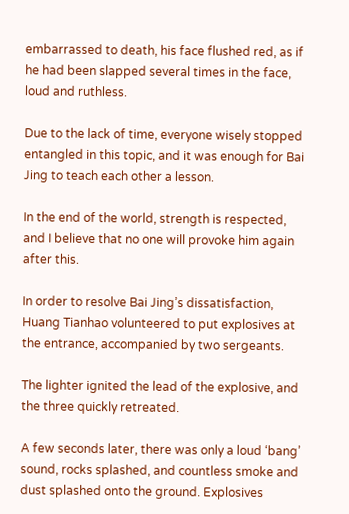embarrassed to death, his face flushed red, as if he had been slapped several times in the face, loud and ruthless.

Due to the lack of time, everyone wisely stopped entangled in this topic, and it was enough for Bai Jing to teach each other a lesson.

In the end of the world, strength is respected, and I believe that no one will provoke him again after this.

In order to resolve Bai Jing’s dissatisfaction, Huang Tianhao volunteered to put explosives at the entrance, accompanied by two sergeants.

The lighter ignited the lead of the explosive, and the three quickly retreated.

A few seconds later, there was only a loud ‘bang’ sound, rocks splashed, and countless smoke and dust splashed onto the ground. Explosives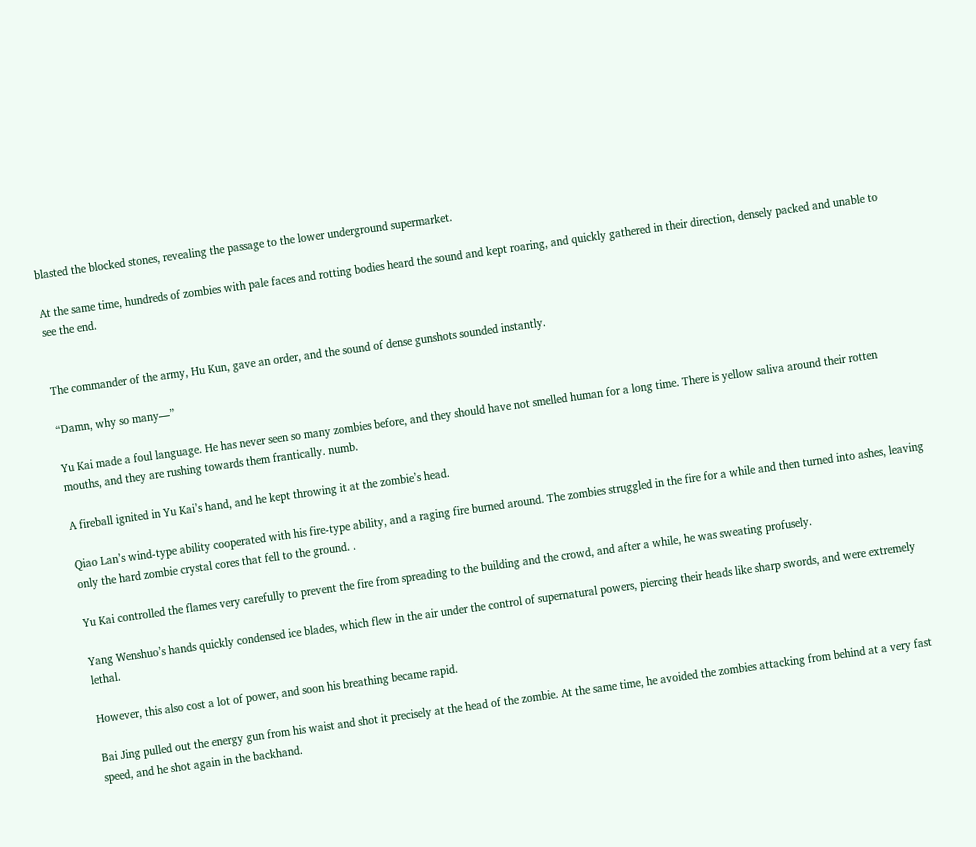blasted the blocked stones, revealing the passage to the lower underground supermarket.

At the same time, hundreds of zombies with pale faces and rotting bodies heard the sound and kept roaring, and quickly gathered in their direction, densely packed and unable to see the end.


The commander of the army, Hu Kun, gave an order, and the sound of dense gunshots sounded instantly.

“Damn, why so many—”

Yu Kai made a foul language. He has never seen so many zombies before, and they should have not smelled human for a long time. There is yellow saliva around their rotten mouths, and they are rushing towards them frantically. numb.

A fireball ignited in Yu Kai’s hand, and he kept throwing it at the zombie’s head.

Qiao Lan’s wind-type ability cooperated with his fire-type ability, and a raging fire burned around. The zombies struggled in the fire for a while and then turned into ashes, leaving only the hard zombie crystal cores that fell to the ground. .

Yu Kai controlled the flames very carefully to prevent the fire from spreading to the building and the crowd, and after a while, he was sweating profusely.

Yang Wenshuo’s hands quickly condensed ice blades, which flew in the air under the control of supernatural powers, piercing their heads like sharp swords, and were extremely lethal.

However, this also cost a lot of power, and soon his breathing became rapid.

Bai Jing pulled out the energy gun from his waist and shot it precisely at the head of the zombie. At the same time, he avoided the zombies attacking from behind at a very fast speed, and he shot again in the backhand.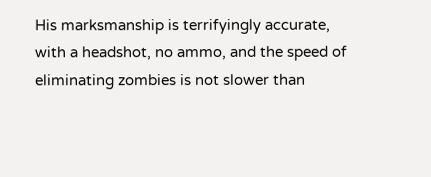His marksmanship is terrifyingly accurate, with a headshot, no ammo, and the speed of eliminating zombies is not slower than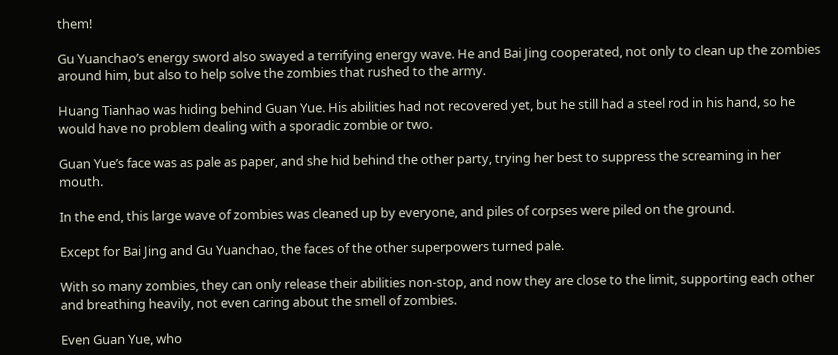them!

Gu Yuanchao’s energy sword also swayed a terrifying energy wave. He and Bai Jing cooperated, not only to clean up the zombies around him, but also to help solve the zombies that rushed to the army.

Huang Tianhao was hiding behind Guan Yue. His abilities had not recovered yet, but he still had a steel rod in his hand, so he would have no problem dealing with a sporadic zombie or two.

Guan Yue’s face was as pale as paper, and she hid behind the other party, trying her best to suppress the screaming in her mouth.

In the end, this large wave of zombies was cleaned up by everyone, and piles of corpses were piled on the ground.

Except for Bai Jing and Gu Yuanchao, the faces of the other superpowers turned pale.

With so many zombies, they can only release their abilities non-stop, and now they are close to the limit, supporting each other and breathing heavily, not even caring about the smell of zombies.

Even Guan Yue, who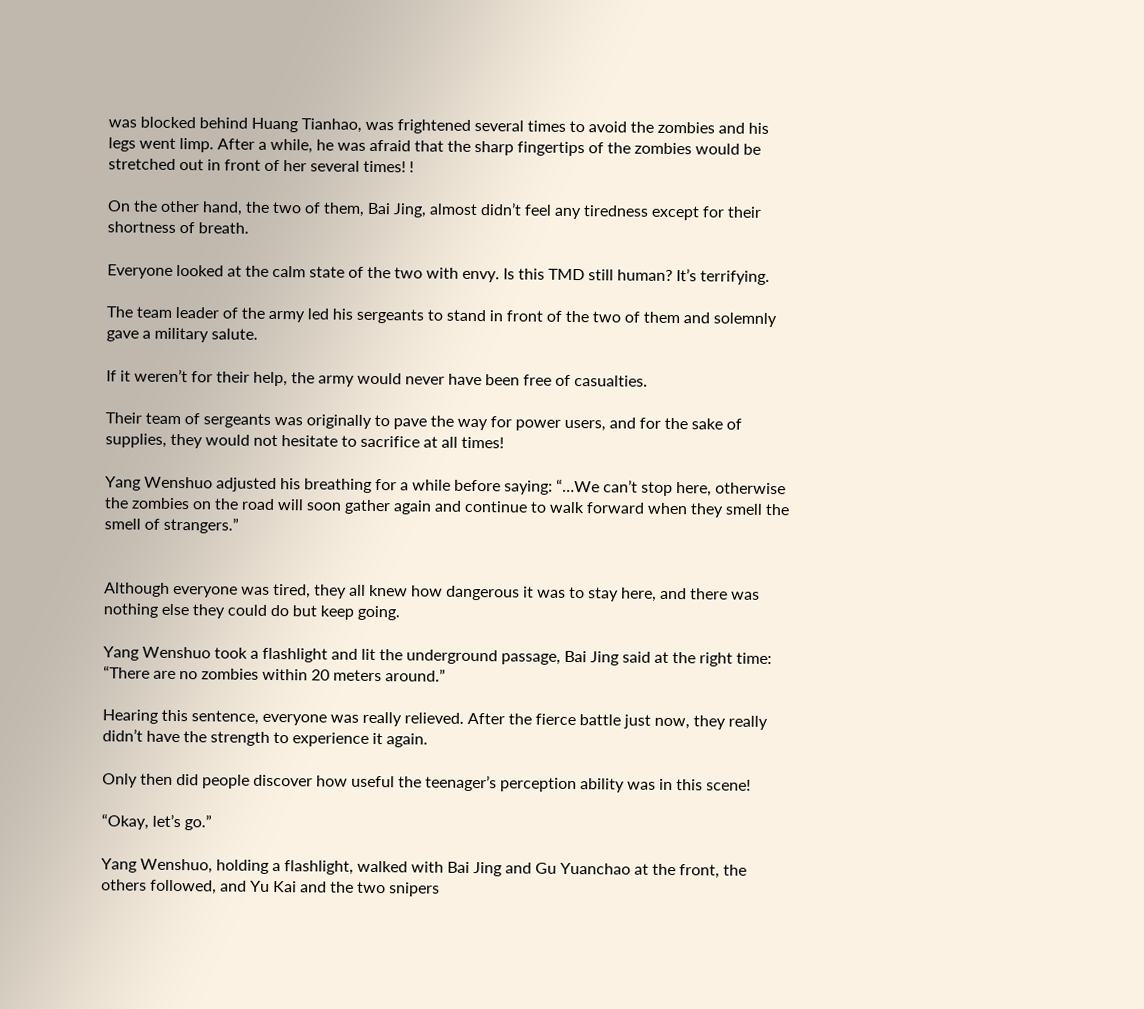was blocked behind Huang Tianhao, was frightened several times to avoid the zombies and his legs went limp. After a while, he was afraid that the sharp fingertips of the zombies would be stretched out in front of her several times! !

On the other hand, the two of them, Bai Jing, almost didn’t feel any tiredness except for their shortness of breath.

Everyone looked at the calm state of the two with envy. Is this TMD still human? It’s terrifying.

The team leader of the army led his sergeants to stand in front of the two of them and solemnly gave a military salute.

If it weren’t for their help, the army would never have been free of casualties.

Their team of sergeants was originally to pave the way for power users, and for the sake of supplies, they would not hesitate to sacrifice at all times!

Yang Wenshuo adjusted his breathing for a while before saying: “…We can’t stop here, otherwise the zombies on the road will soon gather again and continue to walk forward when they smell the smell of strangers.”


Although everyone was tired, they all knew how dangerous it was to stay here, and there was nothing else they could do but keep going.

Yang Wenshuo took a flashlight and lit the underground passage, Bai Jing said at the right time: “There are no zombies within 20 meters around.”

Hearing this sentence, everyone was really relieved. After the fierce battle just now, they really didn’t have the strength to experience it again.

Only then did people discover how useful the teenager’s perception ability was in this scene!

“Okay, let’s go.”

Yang Wenshuo, holding a flashlight, walked with Bai Jing and Gu Yuanchao at the front, the others followed, and Yu Kai and the two snipers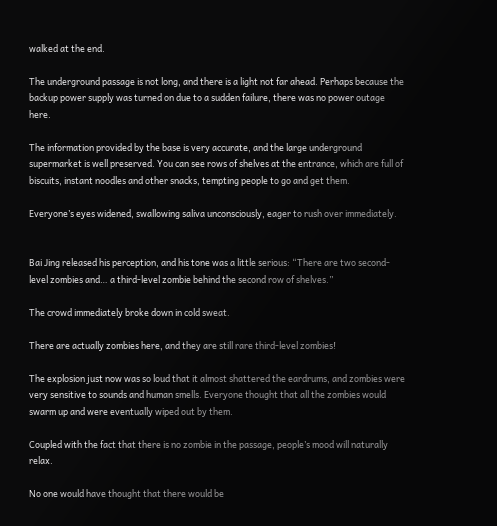walked at the end.

The underground passage is not long, and there is a light not far ahead. Perhaps because the backup power supply was turned on due to a sudden failure, there was no power outage here.

The information provided by the base is very accurate, and the large underground supermarket is well preserved. You can see rows of shelves at the entrance, which are full of biscuits, instant noodles and other snacks, tempting people to go and get them.

Everyone’s eyes widened, swallowing saliva unconsciously, eager to rush over immediately.


Bai Jing released his perception, and his tone was a little serious: “There are two second-level zombies and… a third-level zombie behind the second row of shelves.”

The crowd immediately broke down in cold sweat.

There are actually zombies here, and they are still rare third-level zombies!

The explosion just now was so loud that it almost shattered the eardrums, and zombies were very sensitive to sounds and human smells. Everyone thought that all the zombies would swarm up and were eventually wiped out by them.

Coupled with the fact that there is no zombie in the passage, people’s mood will naturally relax.

No one would have thought that there would be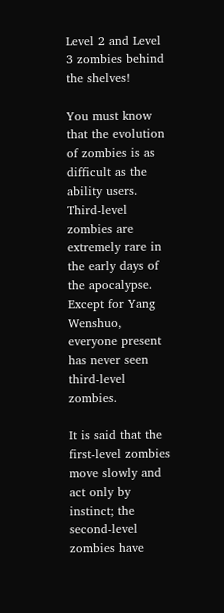Level 2 and Level 3 zombies behind the shelves!

You must know that the evolution of zombies is as difficult as the ability users. Third-level zombies are extremely rare in the early days of the apocalypse. Except for Yang Wenshuo, everyone present has never seen third-level zombies.

It is said that the first-level zombies move slowly and act only by instinct; the second-level zombies have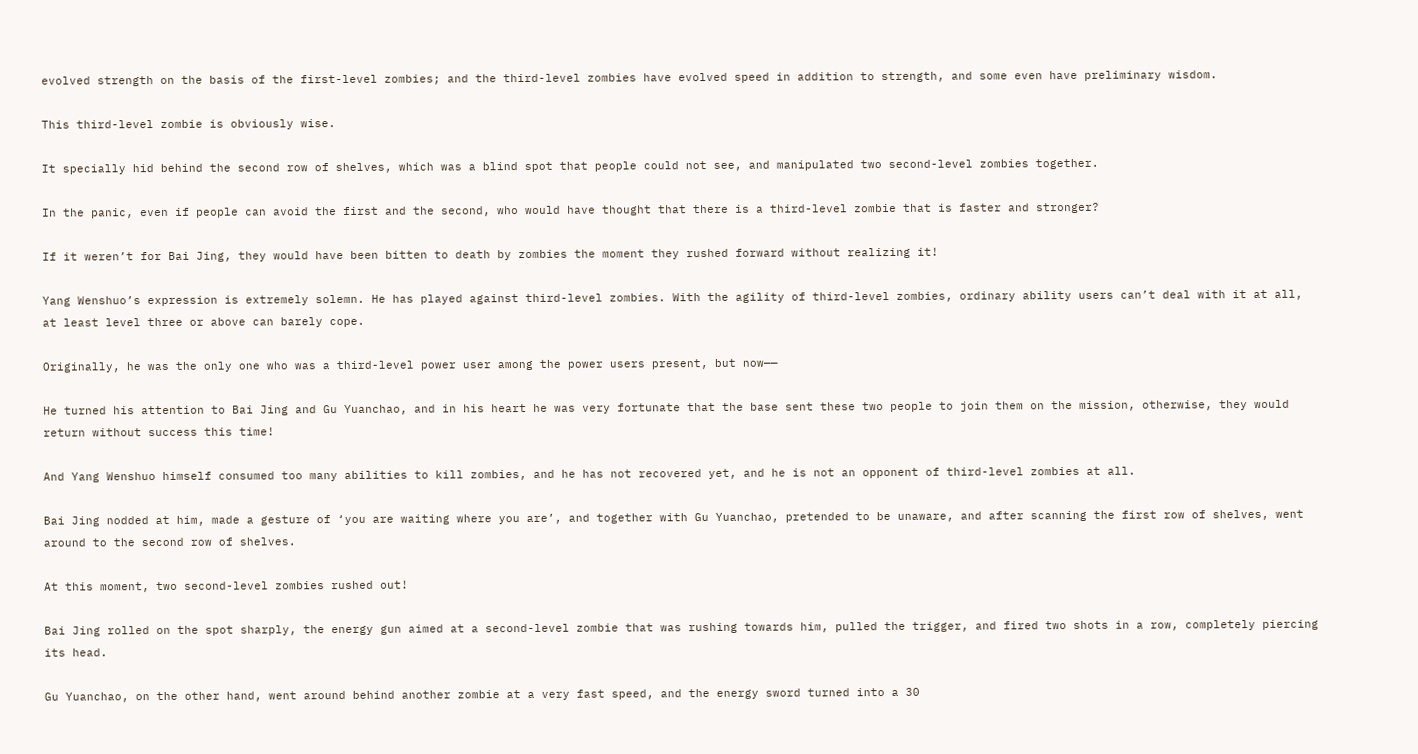evolved strength on the basis of the first-level zombies; and the third-level zombies have evolved speed in addition to strength, and some even have preliminary wisdom.

This third-level zombie is obviously wise.

It specially hid behind the second row of shelves, which was a blind spot that people could not see, and manipulated two second-level zombies together.

In the panic, even if people can avoid the first and the second, who would have thought that there is a third-level zombie that is faster and stronger?

If it weren’t for Bai Jing, they would have been bitten to death by zombies the moment they rushed forward without realizing it!

Yang Wenshuo’s expression is extremely solemn. He has played against third-level zombies. With the agility of third-level zombies, ordinary ability users can’t deal with it at all, at least level three or above can barely cope.

Originally, he was the only one who was a third-level power user among the power users present, but now——

He turned his attention to Bai Jing and Gu Yuanchao, and in his heart he was very fortunate that the base sent these two people to join them on the mission, otherwise, they would return without success this time!

And Yang Wenshuo himself consumed too many abilities to kill zombies, and he has not recovered yet, and he is not an opponent of third-level zombies at all.

Bai Jing nodded at him, made a gesture of ‘you are waiting where you are’, and together with Gu Yuanchao, pretended to be unaware, and after scanning the first row of shelves, went around to the second row of shelves.

At this moment, two second-level zombies rushed out!

Bai Jing rolled on the spot sharply, the energy gun aimed at a second-level zombie that was rushing towards him, pulled the trigger, and fired two shots in a row, completely piercing its head.

Gu Yuanchao, on the other hand, went around behind another zombie at a very fast speed, and the energy sword turned into a 30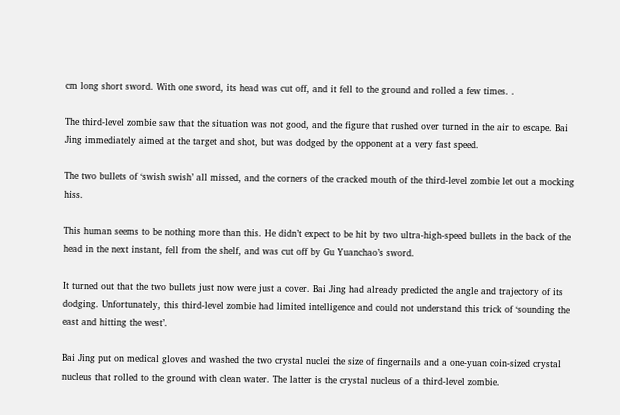cm long short sword. With one sword, its head was cut off, and it fell to the ground and rolled a few times. .

The third-level zombie saw that the situation was not good, and the figure that rushed over turned in the air to escape. Bai Jing immediately aimed at the target and shot, but was dodged by the opponent at a very fast speed.

The two bullets of ‘swish swish’ all missed, and the corners of the cracked mouth of the third-level zombie let out a mocking hiss.

This human seems to be nothing more than this. He didn’t expect to be hit by two ultra-high-speed bullets in the back of the head in the next instant, fell from the shelf, and was cut off by Gu Yuanchao’s sword.

It turned out that the two bullets just now were just a cover. Bai Jing had already predicted the angle and trajectory of its dodging. Unfortunately, this third-level zombie had limited intelligence and could not understand this trick of ‘sounding the east and hitting the west’.

Bai Jing put on medical gloves and washed the two crystal nuclei the size of fingernails and a one-yuan coin-sized crystal nucleus that rolled to the ground with clean water. The latter is the crystal nucleus of a third-level zombie.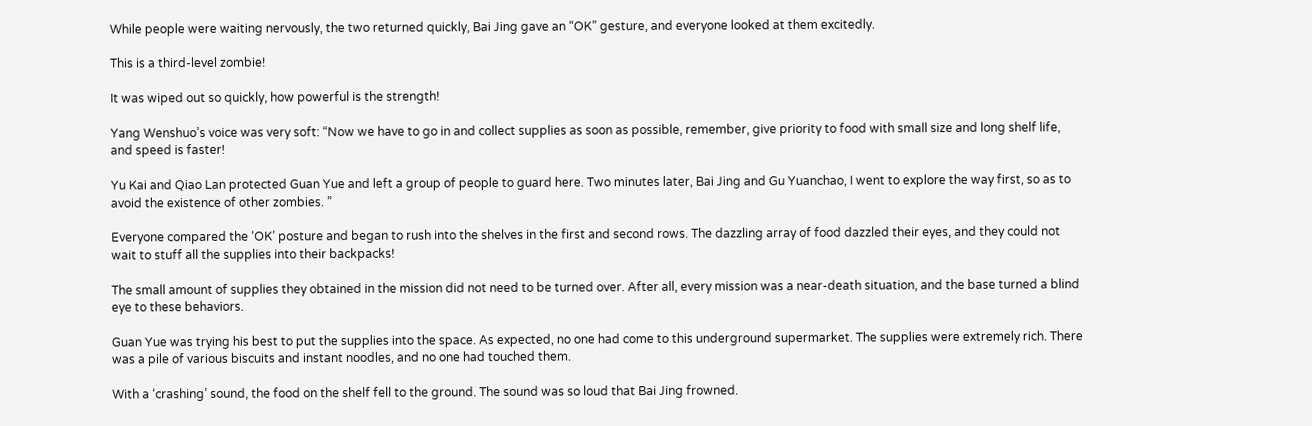While people were waiting nervously, the two returned quickly, Bai Jing gave an “OK” gesture, and everyone looked at them excitedly.

This is a third-level zombie!

It was wiped out so quickly, how powerful is the strength!

Yang Wenshuo’s voice was very soft: “Now we have to go in and collect supplies as soon as possible, remember, give priority to food with small size and long shelf life, and speed is faster!

Yu Kai and Qiao Lan protected Guan Yue and left a group of people to guard here. Two minutes later, Bai Jing and Gu Yuanchao, I went to explore the way first, so as to avoid the existence of other zombies. ”

Everyone compared the ‘OK’ posture and began to rush into the shelves in the first and second rows. The dazzling array of food dazzled their eyes, and they could not wait to stuff all the supplies into their backpacks!

The small amount of supplies they obtained in the mission did not need to be turned over. After all, every mission was a near-death situation, and the base turned a blind eye to these behaviors.

Guan Yue was trying his best to put the supplies into the space. As expected, no one had come to this underground supermarket. The supplies were extremely rich. There was a pile of various biscuits and instant noodles, and no one had touched them.

With a ‘crashing’ sound, the food on the shelf fell to the ground. The sound was so loud that Bai Jing frowned.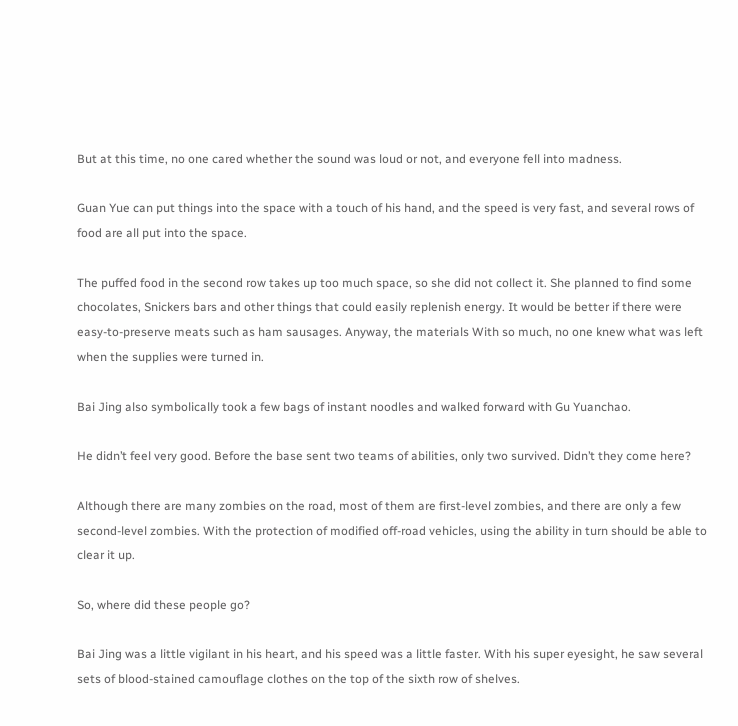But at this time, no one cared whether the sound was loud or not, and everyone fell into madness.

Guan Yue can put things into the space with a touch of his hand, and the speed is very fast, and several rows of food are all put into the space.

The puffed food in the second row takes up too much space, so she did not collect it. She planned to find some chocolates, Snickers bars and other things that could easily replenish energy. It would be better if there were easy-to-preserve meats such as ham sausages. Anyway, the materials With so much, no one knew what was left when the supplies were turned in.

Bai Jing also symbolically took a few bags of instant noodles and walked forward with Gu Yuanchao.

He didn’t feel very good. Before the base sent two teams of abilities, only two survived. Didn’t they come here?

Although there are many zombies on the road, most of them are first-level zombies, and there are only a few second-level zombies. With the protection of modified off-road vehicles, using the ability in turn should be able to clear it up.

So, where did these people go?

Bai Jing was a little vigilant in his heart, and his speed was a little faster. With his super eyesight, he saw several sets of blood-stained camouflage clothes on the top of the sixth row of shelves.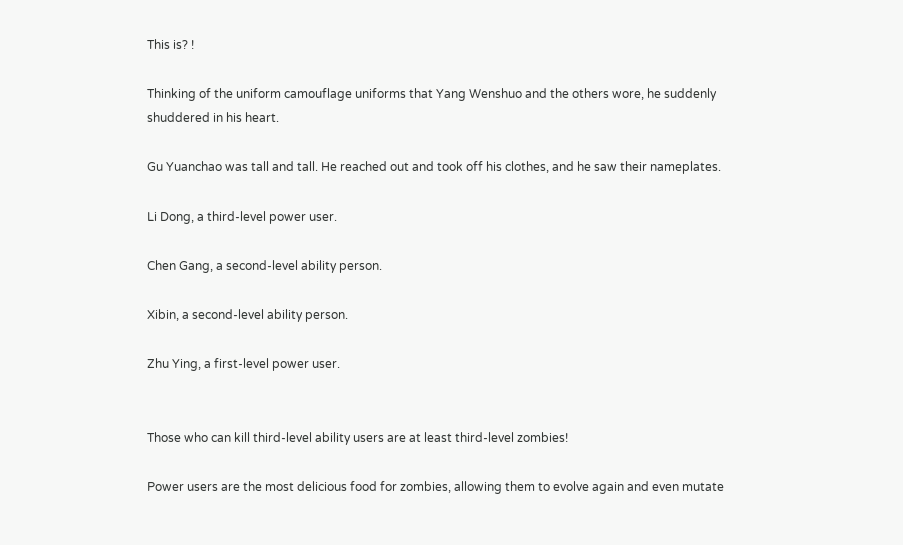This is? !

Thinking of the uniform camouflage uniforms that Yang Wenshuo and the others wore, he suddenly shuddered in his heart.

Gu Yuanchao was tall and tall. He reached out and took off his clothes, and he saw their nameplates.

Li Dong, a third-level power user.

Chen Gang, a second-level ability person.

Xibin, a second-level ability person.

Zhu Ying, a first-level power user.


Those who can kill third-level ability users are at least third-level zombies!

Power users are the most delicious food for zombies, allowing them to evolve again and even mutate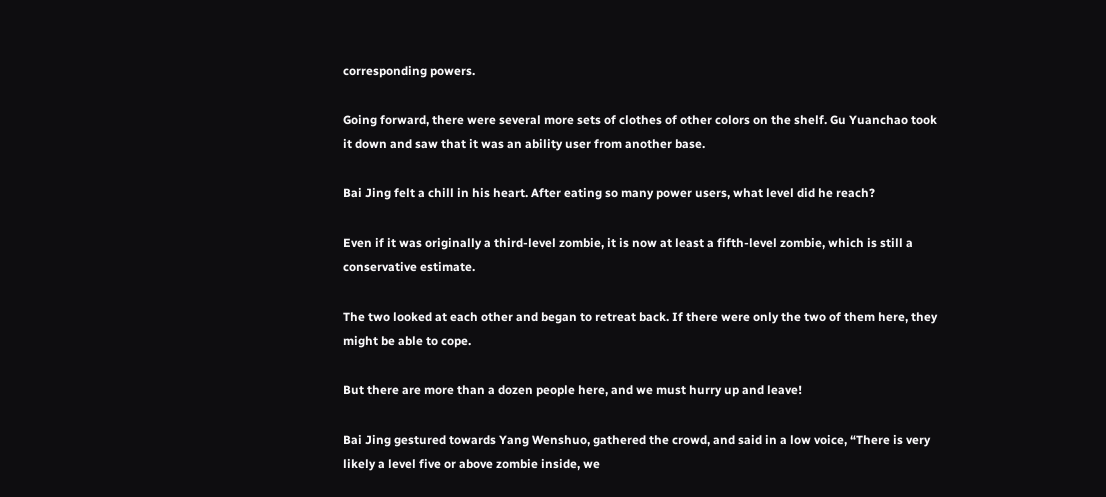corresponding powers.

Going forward, there were several more sets of clothes of other colors on the shelf. Gu Yuanchao took it down and saw that it was an ability user from another base.

Bai Jing felt a chill in his heart. After eating so many power users, what level did he reach?

Even if it was originally a third-level zombie, it is now at least a fifth-level zombie, which is still a conservative estimate.

The two looked at each other and began to retreat back. If there were only the two of them here, they might be able to cope.

But there are more than a dozen people here, and we must hurry up and leave!

Bai Jing gestured towards Yang Wenshuo, gathered the crowd, and said in a low voice, “There is very likely a level five or above zombie inside, we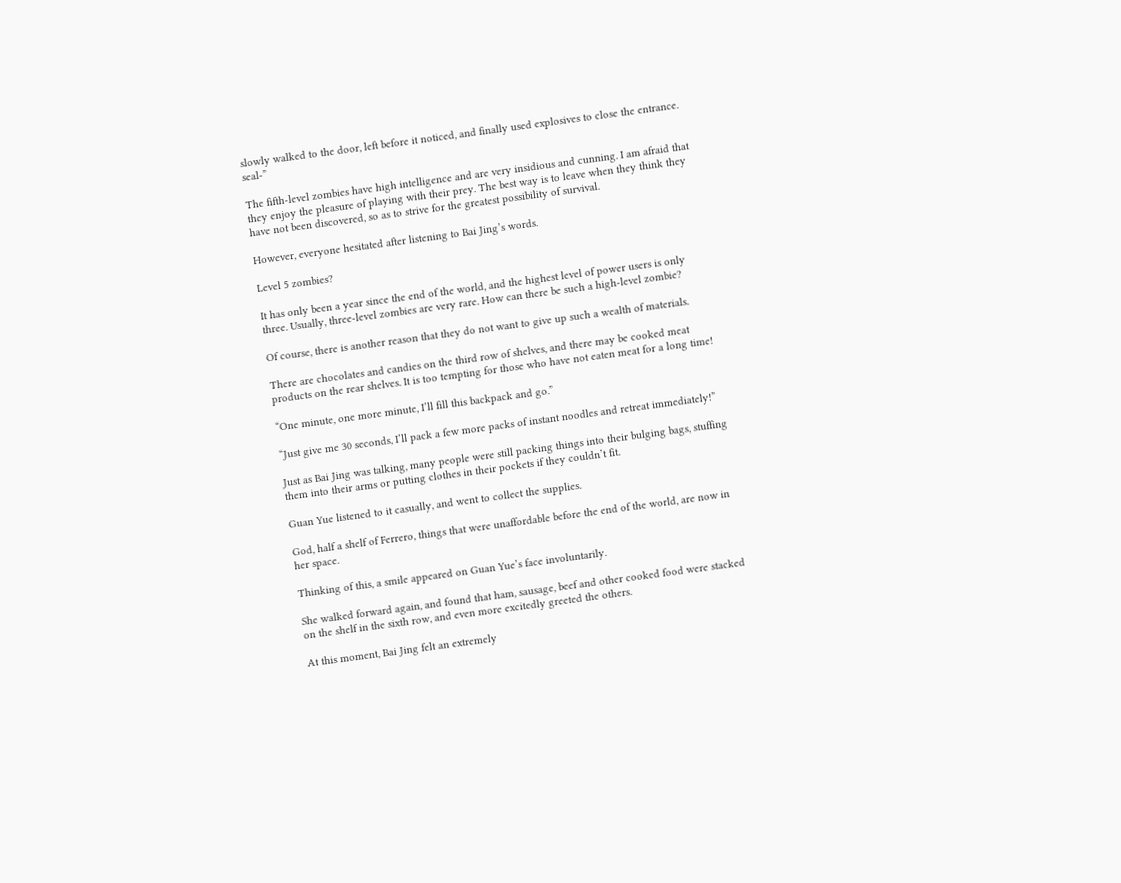slowly walked to the door, left before it noticed, and finally used explosives to close the entrance. seal-”

The fifth-level zombies have high intelligence and are very insidious and cunning. I am afraid that they enjoy the pleasure of playing with their prey. The best way is to leave when they think they have not been discovered, so as to strive for the greatest possibility of survival.

However, everyone hesitated after listening to Bai Jing’s words.

Level 5 zombies?

It has only been a year since the end of the world, and the highest level of power users is only three. Usually, three-level zombies are very rare. How can there be such a high-level zombie?

Of course, there is another reason that they do not want to give up such a wealth of materials.

There are chocolates and candies on the third row of shelves, and there may be cooked meat products on the rear shelves. It is too tempting for those who have not eaten meat for a long time!

“One minute, one more minute, I’ll fill this backpack and go.”

“Just give me 30 seconds, I’ll pack a few more packs of instant noodles and retreat immediately!”

Just as Bai Jing was talking, many people were still packing things into their bulging bags, stuffing them into their arms or putting clothes in their pockets if they couldn’t fit.

Guan Yue listened to it casually, and went to collect the supplies.

God, half a shelf of Ferrero, things that were unaffordable before the end of the world, are now in her space.

Thinking of this, a smile appeared on Guan Yue’s face involuntarily.

She walked forward again, and found that ham, sausage, beef and other cooked food were stacked on the shelf in the sixth row, and even more excitedly greeted the others.

At this moment, Bai Jing felt an extremely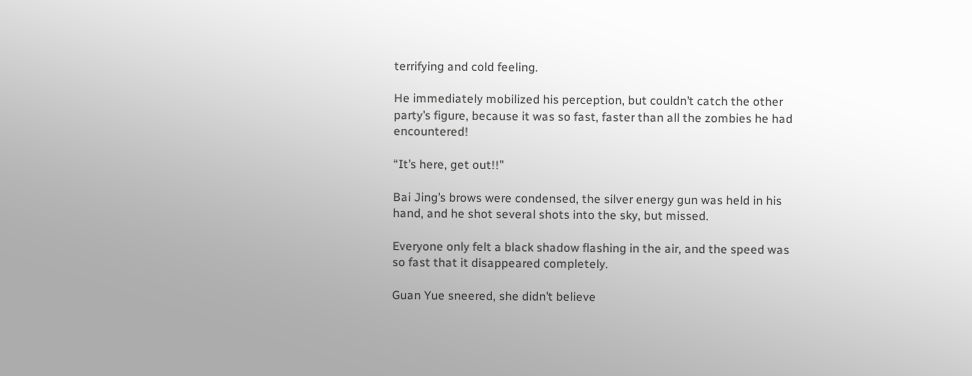terrifying and cold feeling.

He immediately mobilized his perception, but couldn’t catch the other party’s figure, because it was so fast, faster than all the zombies he had encountered!

“It’s here, get out!!”

Bai Jing’s brows were condensed, the silver energy gun was held in his hand, and he shot several shots into the sky, but missed.

Everyone only felt a black shadow flashing in the air, and the speed was so fast that it disappeared completely.

Guan Yue sneered, she didn’t believe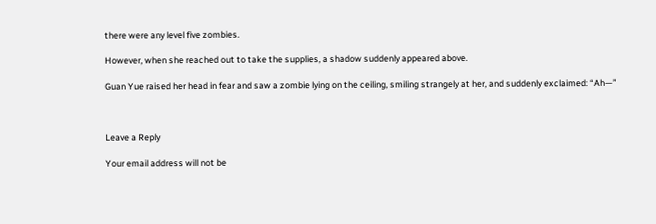there were any level five zombies.

However, when she reached out to take the supplies, a shadow suddenly appeared above.

Guan Yue raised her head in fear and saw a zombie lying on the ceiling, smiling strangely at her, and suddenly exclaimed: “Ah—”



Leave a Reply

Your email address will not be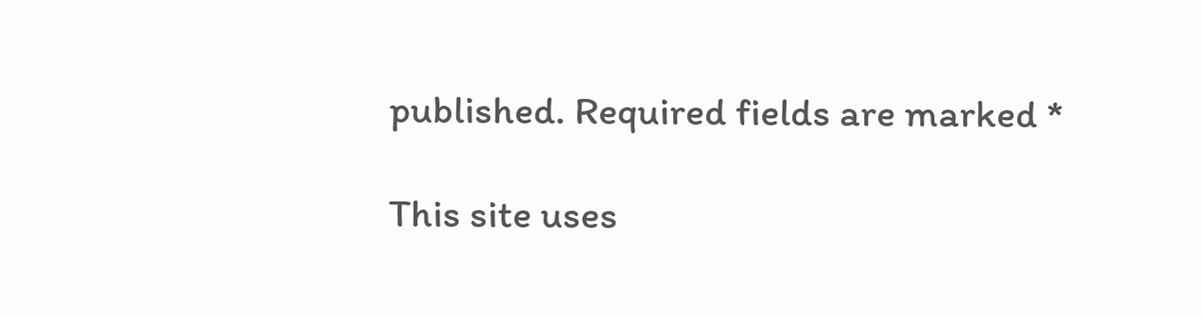published. Required fields are marked *

This site uses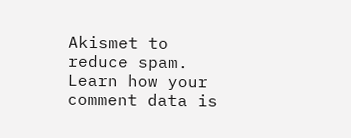Akismet to reduce spam. Learn how your comment data is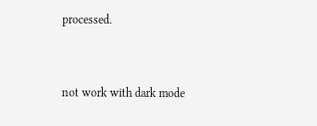processed.


not work with dark mode